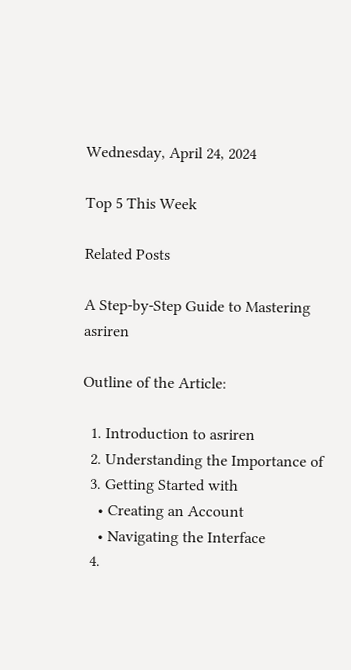Wednesday, April 24, 2024

Top 5 This Week

Related Posts

A Step-by-Step Guide to Mastering asriren

Outline of the Article:

  1. Introduction to asriren
  2. Understanding the Importance of
  3. Getting Started with
    • Creating an Account
    • Navigating the Interface
  4.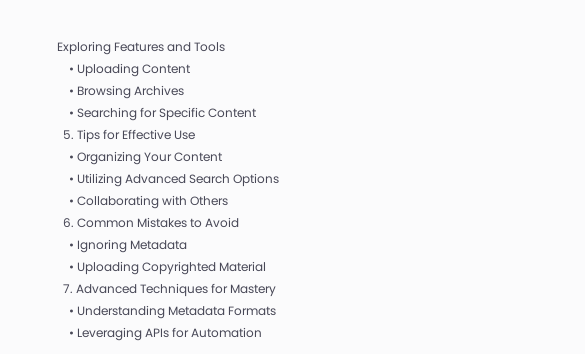Exploring Features and Tools
    • Uploading Content
    • Browsing Archives
    • Searching for Specific Content
  5. Tips for Effective Use
    • Organizing Your Content
    • Utilizing Advanced Search Options
    • Collaborating with Others
  6. Common Mistakes to Avoid
    • Ignoring Metadata
    • Uploading Copyrighted Material
  7. Advanced Techniques for Mastery
    • Understanding Metadata Formats
    • Leveraging APIs for Automation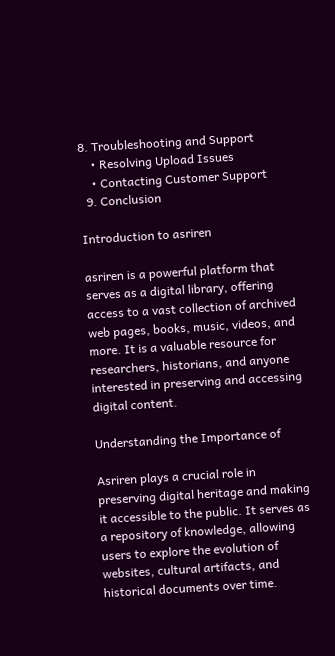8. Troubleshooting and Support
    • Resolving Upload Issues
    • Contacting Customer Support
  9. Conclusion

Introduction to asriren

asriren is a powerful platform that serves as a digital library, offering access to a vast collection of archived web pages, books, music, videos, and more. It is a valuable resource for researchers, historians, and anyone interested in preserving and accessing digital content.

Understanding the Importance of

Asriren plays a crucial role in preserving digital heritage and making it accessible to the public. It serves as a repository of knowledge, allowing users to explore the evolution of websites, cultural artifacts, and historical documents over time.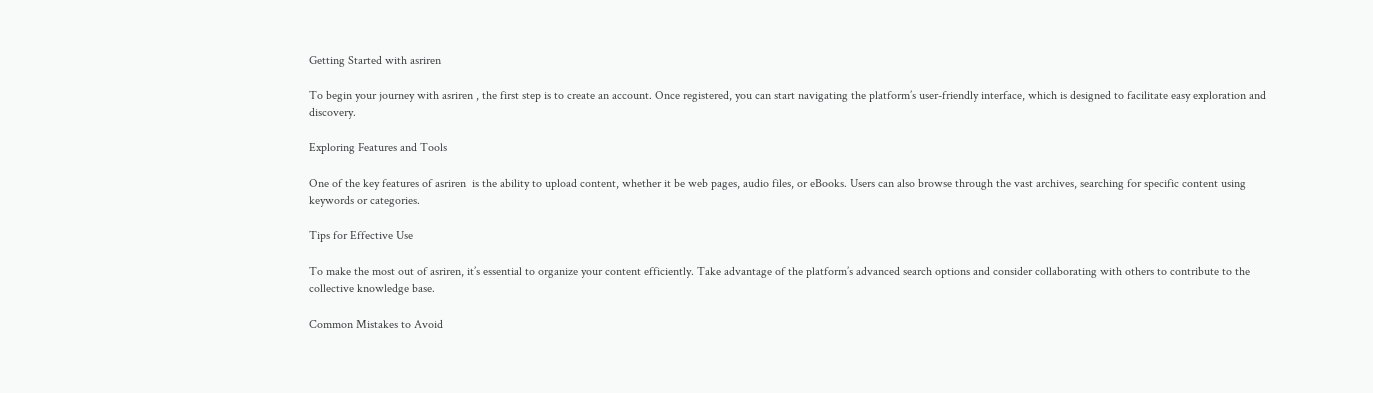Getting Started with asriren

To begin your journey with asriren , the first step is to create an account. Once registered, you can start navigating the platform’s user-friendly interface, which is designed to facilitate easy exploration and discovery.

Exploring Features and Tools

One of the key features of asriren  is the ability to upload content, whether it be web pages, audio files, or eBooks. Users can also browse through the vast archives, searching for specific content using keywords or categories.

Tips for Effective Use

To make the most out of asriren, it’s essential to organize your content efficiently. Take advantage of the platform’s advanced search options and consider collaborating with others to contribute to the collective knowledge base.

Common Mistakes to Avoid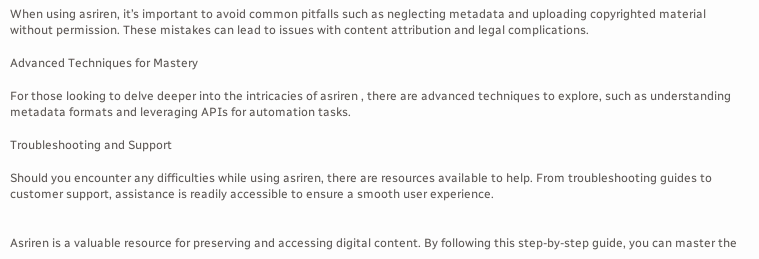When using asriren, it’s important to avoid common pitfalls such as neglecting metadata and uploading copyrighted material without permission. These mistakes can lead to issues with content attribution and legal complications.

Advanced Techniques for Mastery

For those looking to delve deeper into the intricacies of asriren , there are advanced techniques to explore, such as understanding metadata formats and leveraging APIs for automation tasks.

Troubleshooting and Support

Should you encounter any difficulties while using asriren, there are resources available to help. From troubleshooting guides to customer support, assistance is readily accessible to ensure a smooth user experience.


Asriren is a valuable resource for preserving and accessing digital content. By following this step-by-step guide, you can master the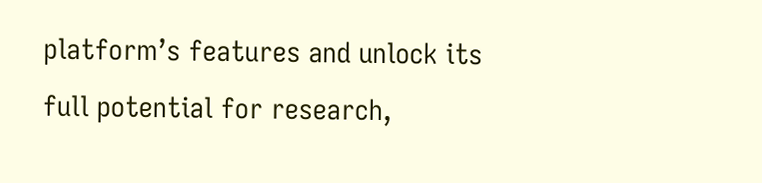platform’s features and unlock its full potential for research,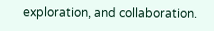exploration, and collaboration.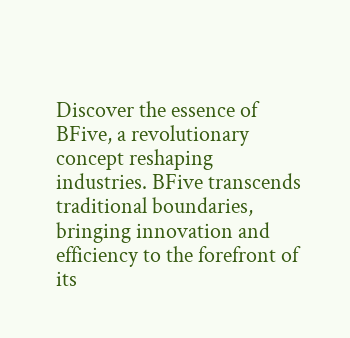Discover the essence of BFive, a revolutionary concept reshaping industries. BFive transcends traditional boundaries, bringing innovation and efficiency to the forefront of its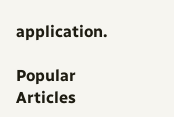application.

Popular Articles